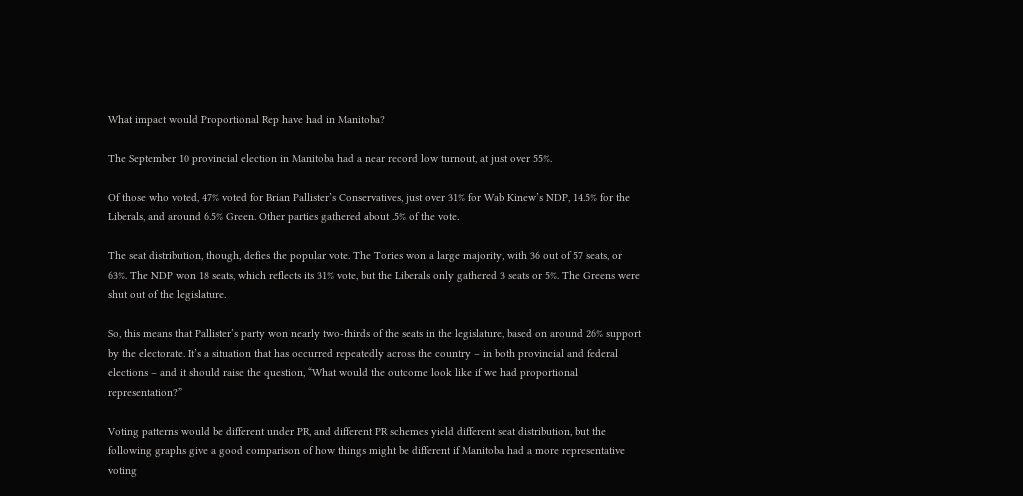What impact would Proportional Rep have had in Manitoba?

The September 10 provincial election in Manitoba had a near record low turnout, at just over 55%.

Of those who voted, 47% voted for Brian Pallister’s Conservatives, just over 31% for Wab Kinew’s NDP, 14.5% for the Liberals, and around 6.5% Green. Other parties gathered about .5% of the vote.

The seat distribution, though, defies the popular vote. The Tories won a large majority, with 36 out of 57 seats, or 63%. The NDP won 18 seats, which reflects its 31% vote, but the Liberals only gathered 3 seats or 5%. The Greens were shut out of the legislature.

So, this means that Pallister’s party won nearly two-thirds of the seats in the legislature, based on around 26% support by the electorate. It’s a situation that has occurred repeatedly across the country – in both provincial and federal elections – and it should raise the question, “What would the outcome look like if we had proportional representation?”

Voting patterns would be different under PR, and different PR schemes yield different seat distribution, but the following graphs give a good comparison of how things might be different if Manitoba had a more representative voting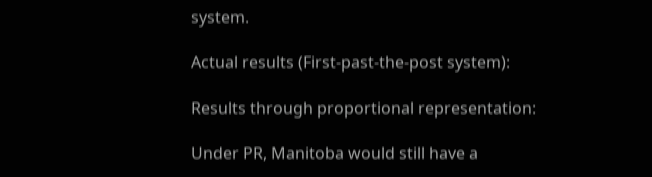system.

Actual results (First-past-the-post system):

Results through proportional representation:

Under PR, Manitoba would still have a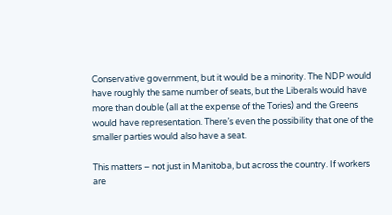Conservative government, but it would be a minority. The NDP would have roughly the same number of seats, but the Liberals would have more than double (all at the expense of the Tories) and the Greens would have representation. There’s even the possibility that one of the smaller parties would also have a seat.

This matters – not just in Manitoba, but across the country. If workers are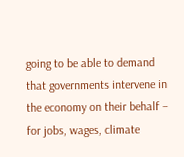going to be able to demand that governments intervene in the economy on their behalf – for jobs, wages, climate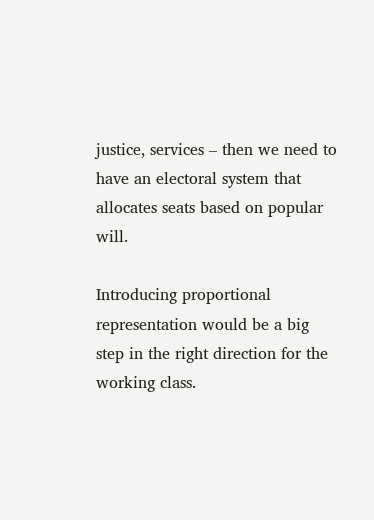justice, services – then we need to have an electoral system that allocates seats based on popular will.

Introducing proportional representation would be a big step in the right direction for the working class.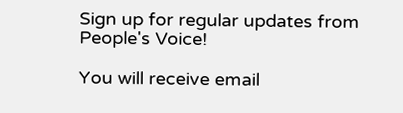Sign up for regular updates from People's Voice!

You will receive email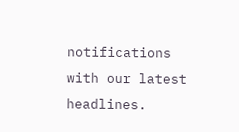notifications with our latest headlines.